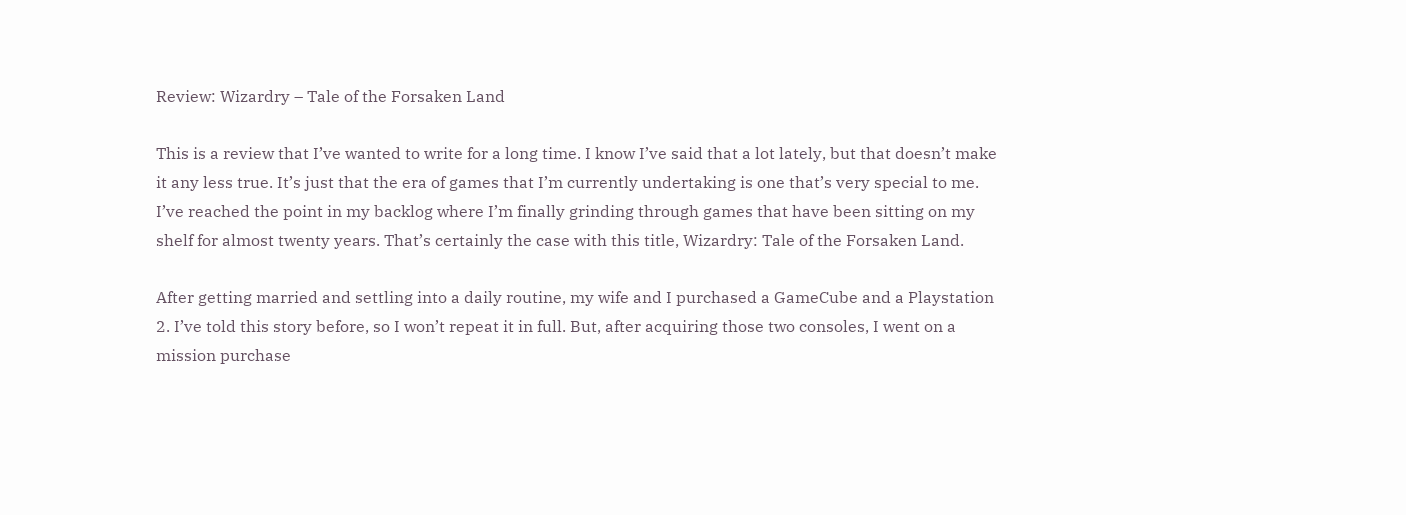Review: Wizardry – Tale of the Forsaken Land

This is a review that I’ve wanted to write for a long time. I know I’ve said that a lot lately, but that doesn’t make it any less true. It’s just that the era of games that I’m currently undertaking is one that’s very special to me. I’ve reached the point in my backlog where I’m finally grinding through games that have been sitting on my shelf for almost twenty years. That’s certainly the case with this title, Wizardry: Tale of the Forsaken Land.

After getting married and settling into a daily routine, my wife and I purchased a GameCube and a Playstation 2. I’ve told this story before, so I won’t repeat it in full. But, after acquiring those two consoles, I went on a mission purchase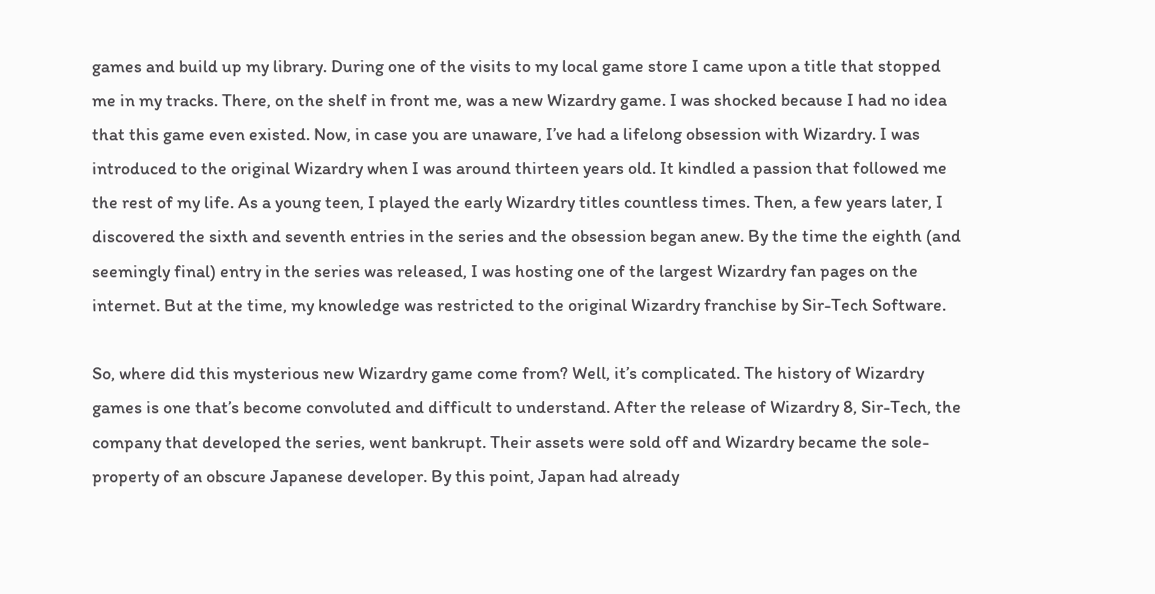games and build up my library. During one of the visits to my local game store I came upon a title that stopped me in my tracks. There, on the shelf in front me, was a new Wizardry game. I was shocked because I had no idea that this game even existed. Now, in case you are unaware, I’ve had a lifelong obsession with Wizardry. I was introduced to the original Wizardry when I was around thirteen years old. It kindled a passion that followed me the rest of my life. As a young teen, I played the early Wizardry titles countless times. Then, a few years later, I discovered the sixth and seventh entries in the series and the obsession began anew. By the time the eighth (and seemingly final) entry in the series was released, I was hosting one of the largest Wizardry fan pages on the internet. But at the time, my knowledge was restricted to the original Wizardry franchise by Sir-Tech Software.

So, where did this mysterious new Wizardry game come from? Well, it’s complicated. The history of Wizardry games is one that’s become convoluted and difficult to understand. After the release of Wizardry 8, Sir-Tech, the company that developed the series, went bankrupt. Their assets were sold off and Wizardry became the sole-property of an obscure Japanese developer. By this point, Japan had already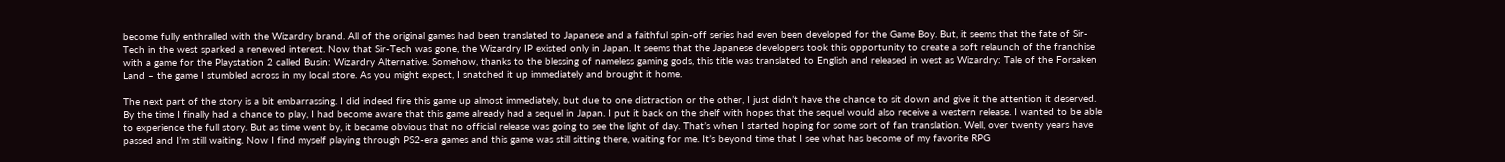become fully enthralled with the Wizardry brand. All of the original games had been translated to Japanese and a faithful spin-off series had even been developed for the Game Boy. But, it seems that the fate of Sir-Tech in the west sparked a renewed interest. Now that Sir-Tech was gone, the Wizardry IP existed only in Japan. It seems that the Japanese developers took this opportunity to create a soft relaunch of the franchise with a game for the Playstation 2 called Busin: Wizardry Alternative. Somehow, thanks to the blessing of nameless gaming gods, this title was translated to English and released in west as Wizardry: Tale of the Forsaken Land – the game I stumbled across in my local store. As you might expect, I snatched it up immediately and brought it home.

The next part of the story is a bit embarrassing. I did indeed fire this game up almost immediately, but due to one distraction or the other, I just didn’t have the chance to sit down and give it the attention it deserved. By the time I finally had a chance to play, I had become aware that this game already had a sequel in Japan. I put it back on the shelf with hopes that the sequel would also receive a western release. I wanted to be able to experience the full story. But as time went by, it became obvious that no official release was going to see the light of day. That’s when I started hoping for some sort of fan translation. Well, over twenty years have passed and I’m still waiting. Now I find myself playing through PS2-era games and this game was still sitting there, waiting for me. It’s beyond time that I see what has become of my favorite RPG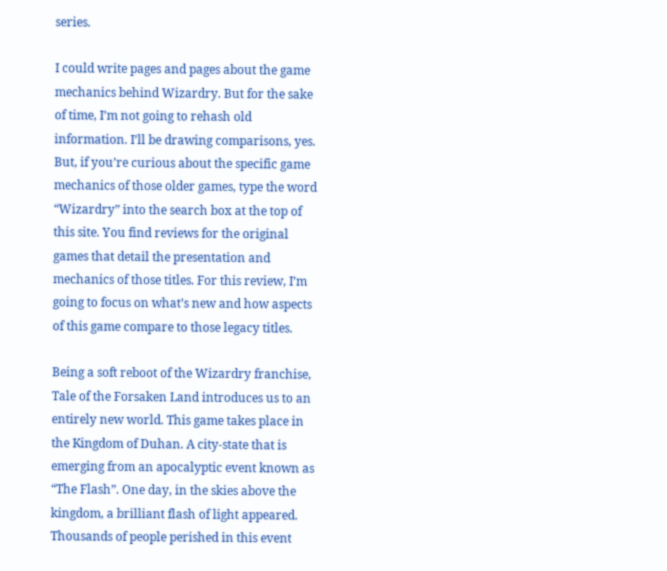series.

I could write pages and pages about the game mechanics behind Wizardry. But for the sake of time, I’m not going to rehash old information. I’ll be drawing comparisons, yes. But, if you’re curious about the specific game mechanics of those older games, type the word “Wizardry” into the search box at the top of this site. You find reviews for the original games that detail the presentation and mechanics of those titles. For this review, I’m going to focus on what’s new and how aspects of this game compare to those legacy titles.

Being a soft reboot of the Wizardry franchise, Tale of the Forsaken Land introduces us to an entirely new world. This game takes place in the Kingdom of Duhan. A city-state that is emerging from an apocalyptic event known as “The Flash”. One day, in the skies above the kingdom, a brilliant flash of light appeared. Thousands of people perished in this event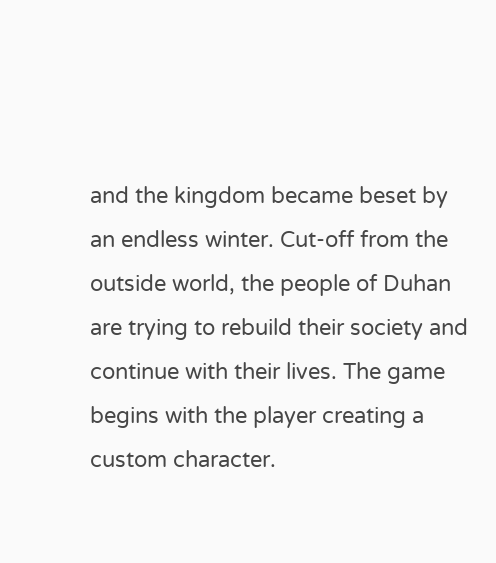and the kingdom became beset by an endless winter. Cut-off from the outside world, the people of Duhan are trying to rebuild their society and continue with their lives. The game begins with the player creating a custom character.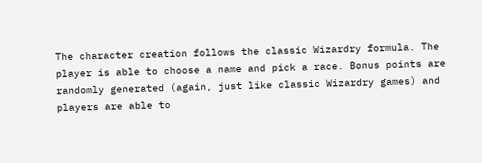The character creation follows the classic Wizardry formula. The player is able to choose a name and pick a race. Bonus points are randomly generated (again, just like classic Wizardry games) and players are able to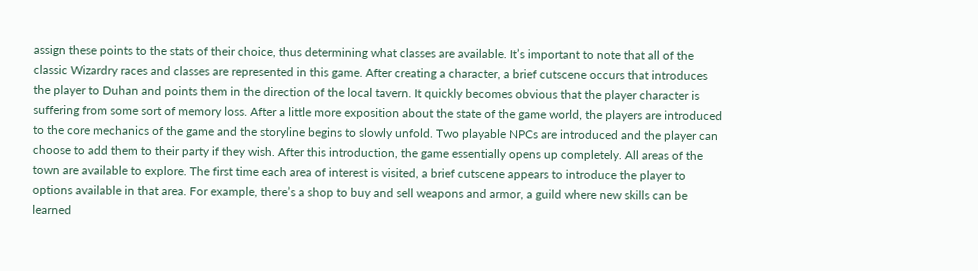assign these points to the stats of their choice, thus determining what classes are available. It’s important to note that all of the classic Wizardry races and classes are represented in this game. After creating a character, a brief cutscene occurs that introduces the player to Duhan and points them in the direction of the local tavern. It quickly becomes obvious that the player character is suffering from some sort of memory loss. After a little more exposition about the state of the game world, the players are introduced to the core mechanics of the game and the storyline begins to slowly unfold. Two playable NPCs are introduced and the player can choose to add them to their party if they wish. After this introduction, the game essentially opens up completely. All areas of the town are available to explore. The first time each area of interest is visited, a brief cutscene appears to introduce the player to options available in that area. For example, there’s a shop to buy and sell weapons and armor, a guild where new skills can be learned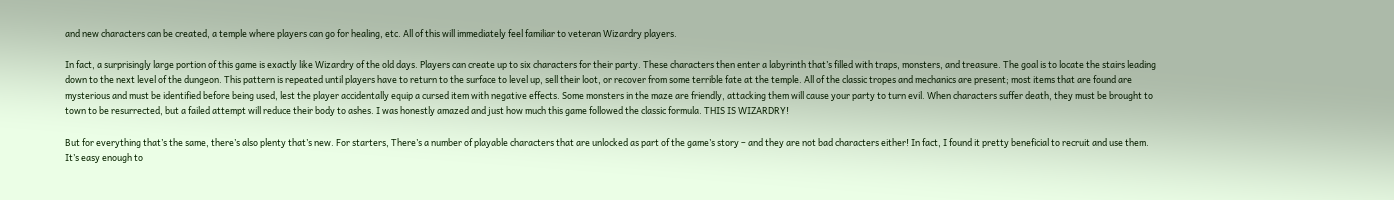and new characters can be created, a temple where players can go for healing, etc. All of this will immediately feel familiar to veteran Wizardry players.

In fact, a surprisingly large portion of this game is exactly like Wizardry of the old days. Players can create up to six characters for their party. These characters then enter a labyrinth that’s filled with traps, monsters, and treasure. The goal is to locate the stairs leading down to the next level of the dungeon. This pattern is repeated until players have to return to the surface to level up, sell their loot, or recover from some terrible fate at the temple. All of the classic tropes and mechanics are present; most items that are found are mysterious and must be identified before being used, lest the player accidentally equip a cursed item with negative effects. Some monsters in the maze are friendly, attacking them will cause your party to turn evil. When characters suffer death, they must be brought to town to be resurrected, but a failed attempt will reduce their body to ashes. I was honestly amazed and just how much this game followed the classic formula. THIS IS WIZARDRY!

But for everything that’s the same, there’s also plenty that’s new. For starters, There’s a number of playable characters that are unlocked as part of the game’s story – and they are not bad characters either! In fact, I found it pretty beneficial to recruit and use them. It’s easy enough to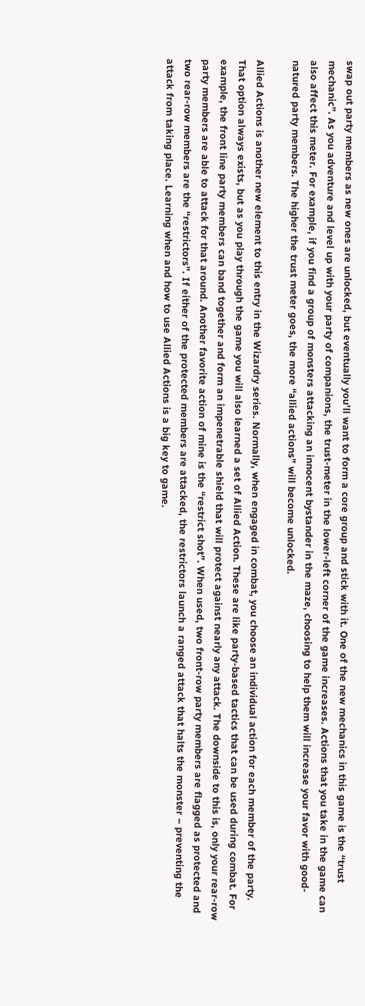swap out party members as new ones are unlocked, but eventually you’ll want to form a core group and stick with it. One of the new mechanics in this game is the “trust mechanic”. As you adventure and level up with your party of companions, the trust-meter in the lower-left corner of the game increases. Actions that you take in the game can also affect this meter. For example, if you find a group of monsters attacking an innocent bystander in the maze, choosing to help them will increase your favor with good-natured party members. The higher the trust meter goes, the more “allied actions” will become unlocked.

Allied Actions is another new element to this entry in the Wizardry series. Normally, when engaged in combat, you choose an individual action for each member of the party. That option always exists, but as you play through the game you will also learned a set of Allied Action. These are like party-based tactics that can be used during combat. For example, the front line party members can band together and form an impenetrable shield that will protect against nearly any attack. The downside to this is, only your rear-row party members are able to attack for that around. Another favorite action of mine is the “restrict shot”. When used, two front-row party members are flagged as protected and two rear-row members are the “restrictors”. If either of the protected members are attacked, the restrictors launch a ranged attack that halts the monster – preventing the attack from taking place. Learning when and how to use Allied Actions is a big key to game.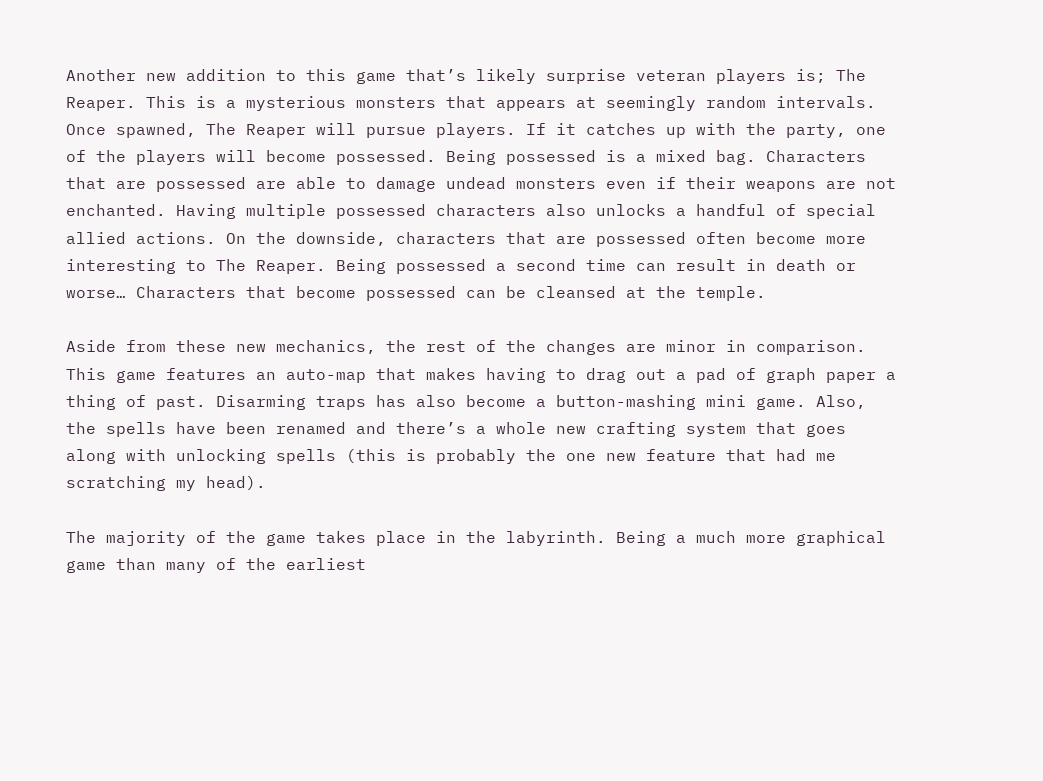Another new addition to this game that’s likely surprise veteran players is; The Reaper. This is a mysterious monsters that appears at seemingly random intervals. Once spawned, The Reaper will pursue players. If it catches up with the party, one of the players will become possessed. Being possessed is a mixed bag. Characters that are possessed are able to damage undead monsters even if their weapons are not enchanted. Having multiple possessed characters also unlocks a handful of special allied actions. On the downside, characters that are possessed often become more interesting to The Reaper. Being possessed a second time can result in death or worse… Characters that become possessed can be cleansed at the temple.

Aside from these new mechanics, the rest of the changes are minor in comparison. This game features an auto-map that makes having to drag out a pad of graph paper a thing of past. Disarming traps has also become a button-mashing mini game. Also, the spells have been renamed and there’s a whole new crafting system that goes along with unlocking spells (this is probably the one new feature that had me scratching my head).

The majority of the game takes place in the labyrinth. Being a much more graphical game than many of the earliest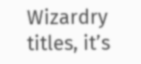Wizardry titles, it’s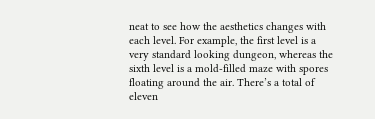neat to see how the aesthetics changes with each level. For example, the first level is a very standard looking dungeon, whereas the sixth level is a mold-filled maze with spores floating around the air. There’s a total of eleven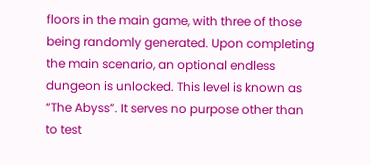floors in the main game, with three of those being randomly generated. Upon completing the main scenario, an optional endless dungeon is unlocked. This level is known as “The Abyss”. It serves no purpose other than to test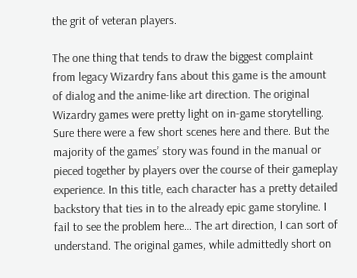the grit of veteran players.

The one thing that tends to draw the biggest complaint from legacy Wizardry fans about this game is the amount of dialog and the anime-like art direction. The original Wizardry games were pretty light on in-game storytelling. Sure there were a few short scenes here and there. But the majority of the games’ story was found in the manual or pieced together by players over the course of their gameplay experience. In this title, each character has a pretty detailed backstory that ties in to the already epic game storyline. I fail to see the problem here… The art direction, I can sort of understand. The original games, while admittedly short on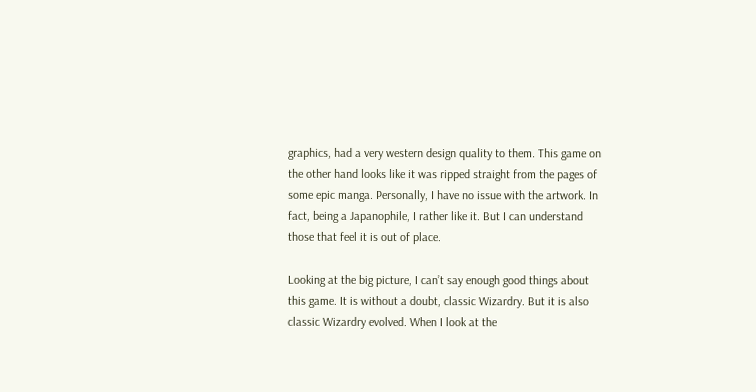graphics, had a very western design quality to them. This game on the other hand looks like it was ripped straight from the pages of some epic manga. Personally, I have no issue with the artwork. In fact, being a Japanophile, I rather like it. But I can understand those that feel it is out of place.

Looking at the big picture, I can’t say enough good things about this game. It is without a doubt, classic Wizardry. But it is also classic Wizardry evolved. When I look at the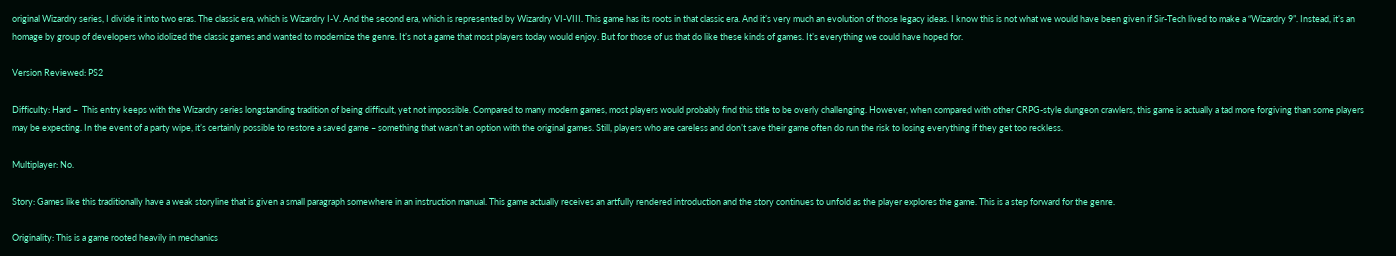original Wizardry series, I divide it into two eras. The classic era, which is Wizardry I-V. And the second era, which is represented by Wizardry VI-VIII. This game has its roots in that classic era. And it’s very much an evolution of those legacy ideas. I know this is not what we would have been given if Sir-Tech lived to make a “Wizardry 9”. Instead, it’s an homage by group of developers who idolized the classic games and wanted to modernize the genre. It’s not a game that most players today would enjoy. But for those of us that do like these kinds of games. It’s everything we could have hoped for.

Version Reviewed: PS2

Difficulty: Hard –  This entry keeps with the Wizardry series longstanding tradition of being difficult, yet not impossible. Compared to many modern games, most players would probably find this title to be overly challenging. However, when compared with other CRPG-style dungeon crawlers, this game is actually a tad more forgiving than some players may be expecting. In the event of a party wipe, it’s certainly possible to restore a saved game – something that wasn’t an option with the original games. Still, players who are careless and don’t save their game often do run the risk to losing everything if they get too reckless.

Multiplayer: No.

Story: Games like this traditionally have a weak storyline that is given a small paragraph somewhere in an instruction manual. This game actually receives an artfully rendered introduction and the story continues to unfold as the player explores the game. This is a step forward for the genre.

Originality: This is a game rooted heavily in mechanics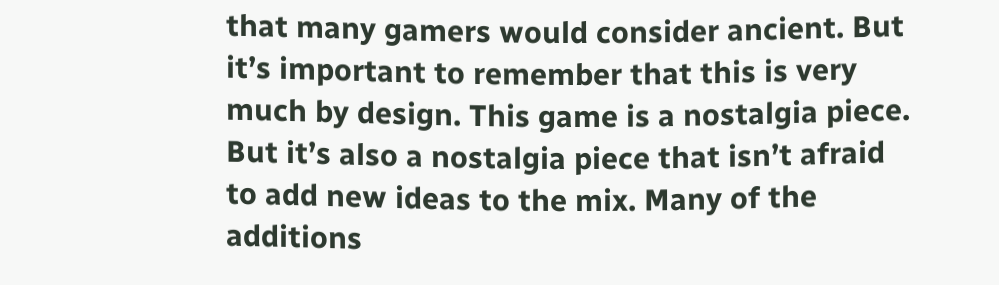that many gamers would consider ancient. But it’s important to remember that this is very much by design. This game is a nostalgia piece. But it’s also a nostalgia piece that isn’t afraid to add new ideas to the mix. Many of the additions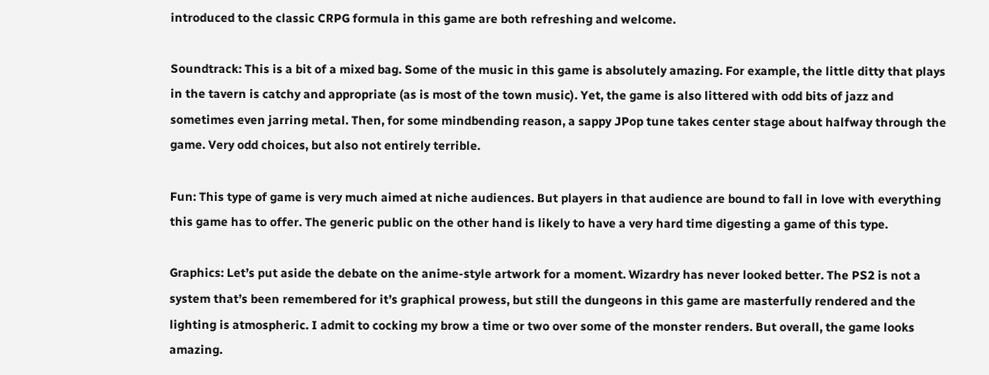introduced to the classic CRPG formula in this game are both refreshing and welcome.

Soundtrack: This is a bit of a mixed bag. Some of the music in this game is absolutely amazing. For example, the little ditty that plays in the tavern is catchy and appropriate (as is most of the town music). Yet, the game is also littered with odd bits of jazz and sometimes even jarring metal. Then, for some mindbending reason, a sappy JPop tune takes center stage about halfway through the game. Very odd choices, but also not entirely terrible.

Fun: This type of game is very much aimed at niche audiences. But players in that audience are bound to fall in love with everything this game has to offer. The generic public on the other hand is likely to have a very hard time digesting a game of this type.

Graphics: Let’s put aside the debate on the anime-style artwork for a moment. Wizardry has never looked better. The PS2 is not a system that’s been remembered for it’s graphical prowess, but still the dungeons in this game are masterfully rendered and the lighting is atmospheric. I admit to cocking my brow a time or two over some of the monster renders. But overall, the game looks amazing.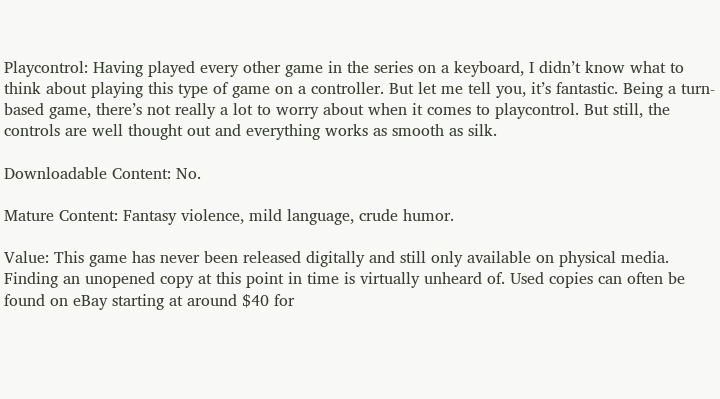Playcontrol: Having played every other game in the series on a keyboard, I didn’t know what to think about playing this type of game on a controller. But let me tell you, it’s fantastic. Being a turn-based game, there’s not really a lot to worry about when it comes to playcontrol. But still, the controls are well thought out and everything works as smooth as silk.

Downloadable Content: No.

Mature Content: Fantasy violence, mild language, crude humor.

Value: This game has never been released digitally and still only available on physical media. Finding an unopened copy at this point in time is virtually unheard of. Used copies can often be found on eBay starting at around $40 for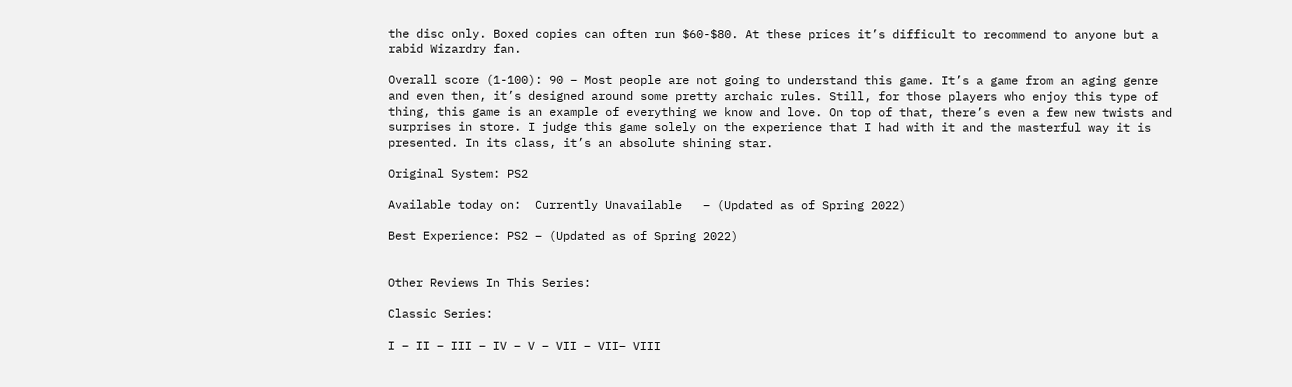the disc only. Boxed copies can often run $60-$80. At these prices it’s difficult to recommend to anyone but a rabid Wizardry fan.

Overall score (1-100): 90 – Most people are not going to understand this game. It’s a game from an aging genre and even then, it’s designed around some pretty archaic rules. Still, for those players who enjoy this type of thing, this game is an example of everything we know and love. On top of that, there’s even a few new twists and surprises in store. I judge this game solely on the experience that I had with it and the masterful way it is presented. In its class, it’s an absolute shining star.

Original System: PS2

Available today on:  Currently Unavailable   – (Updated as of Spring 2022)

Best Experience: PS2 – (Updated as of Spring 2022)


Other Reviews In This Series:

Classic Series:

I – II – III – IV – V – VII – VII– VIII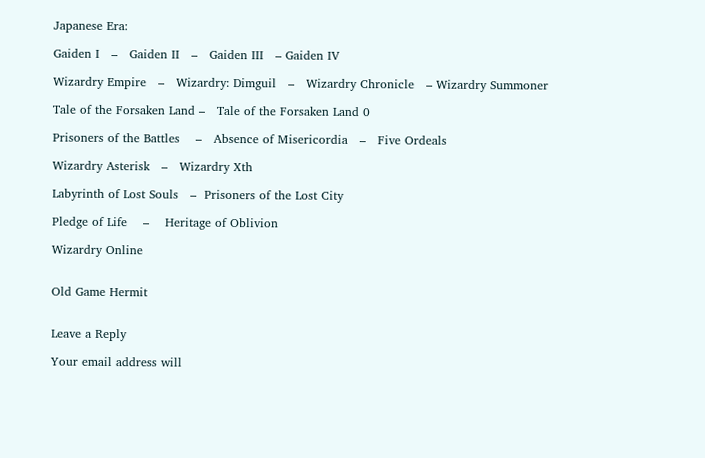Japanese Era:

Gaiden I   –   Gaiden II   –   Gaiden III   – Gaiden IV

Wizardry Empire   –   Wizardry: Dimguil   –   Wizardry Chronicle   – Wizardry Summoner

Tale of the Forsaken Land –   Tale of the Forsaken Land 0

Prisoners of the Battles    –   Absence of Misericordia   –   Five Ordeals

Wizardry Asterisk   –   Wizardry Xth

Labyrinth of Lost Souls   –  Prisoners of the Lost City

Pledge of Life    –    Heritage of Oblivion

Wizardry Online


Old Game Hermit


Leave a Reply

Your email address will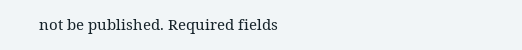not be published. Required fields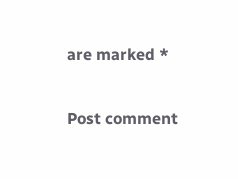are marked *

Post comment